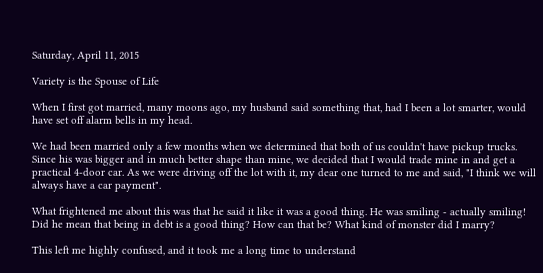Saturday, April 11, 2015

Variety is the Spouse of Life

When I first got married, many moons ago, my husband said something that, had I been a lot smarter, would have set off alarm bells in my head.

We had been married only a few months when we determined that both of us couldn't have pickup trucks. Since his was bigger and in much better shape than mine, we decided that I would trade mine in and get a practical 4-door car. As we were driving off the lot with it, my dear one turned to me and said, "I think we will always have a car payment".

What frightened me about this was that he said it like it was a good thing. He was smiling - actually smiling! Did he mean that being in debt is a good thing? How can that be? What kind of monster did I marry?

This left me highly confused, and it took me a long time to understand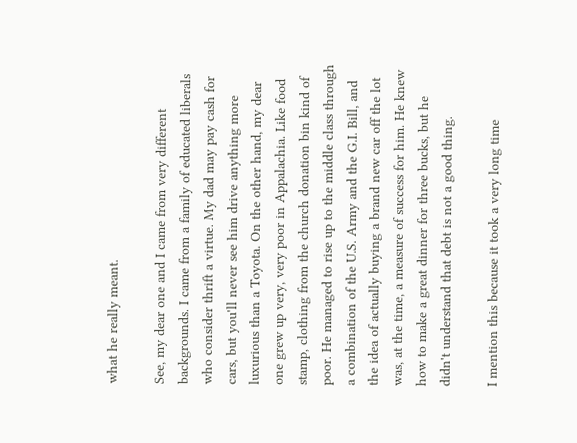what he really meant.

See, my dear one and I came from very different backgrounds. I came from a family of educated liberals who consider thrift a virtue. My dad may pay cash for cars, but you'll never see him drive anything more luxurious than a Toyota. On the other hand, my dear one grew up very, very poor in Appalachia. Like food stamp, clothing from the church donation bin kind of poor. He managed to rise up to the middle class through a combination of the U.S. Army and the G.I. Bill, and the idea of actually buying a brand new car off the lot was, at the time, a measure of success for him. He knew how to make a great dinner for three bucks, but he didn't understand that debt is not a good thing.

I mention this because it took a very long time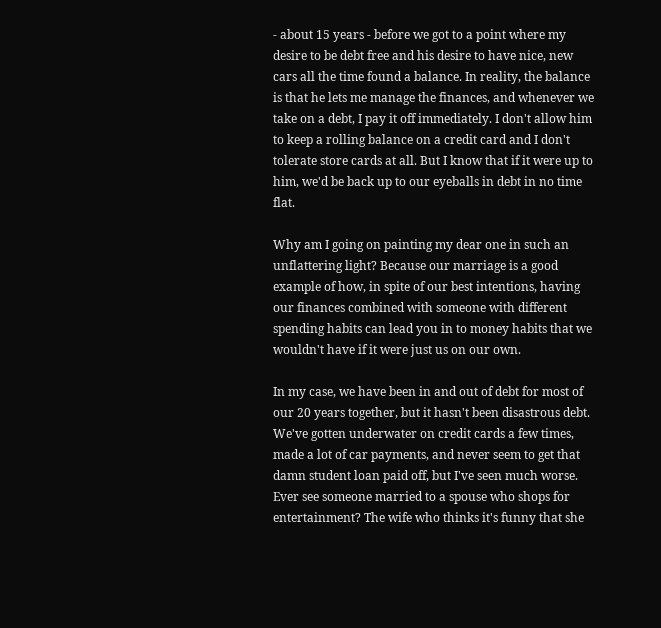- about 15 years - before we got to a point where my desire to be debt free and his desire to have nice, new cars all the time found a balance. In reality, the balance is that he lets me manage the finances, and whenever we take on a debt, I pay it off immediately. I don't allow him to keep a rolling balance on a credit card and I don't tolerate store cards at all. But I know that if it were up to him, we'd be back up to our eyeballs in debt in no time flat.

Why am I going on painting my dear one in such an unflattering light? Because our marriage is a good example of how, in spite of our best intentions, having our finances combined with someone with different spending habits can lead you in to money habits that we wouldn't have if it were just us on our own.

In my case, we have been in and out of debt for most of our 20 years together, but it hasn't been disastrous debt. We've gotten underwater on credit cards a few times, made a lot of car payments, and never seem to get that damn student loan paid off, but I've seen much worse. Ever see someone married to a spouse who shops for entertainment? The wife who thinks it's funny that she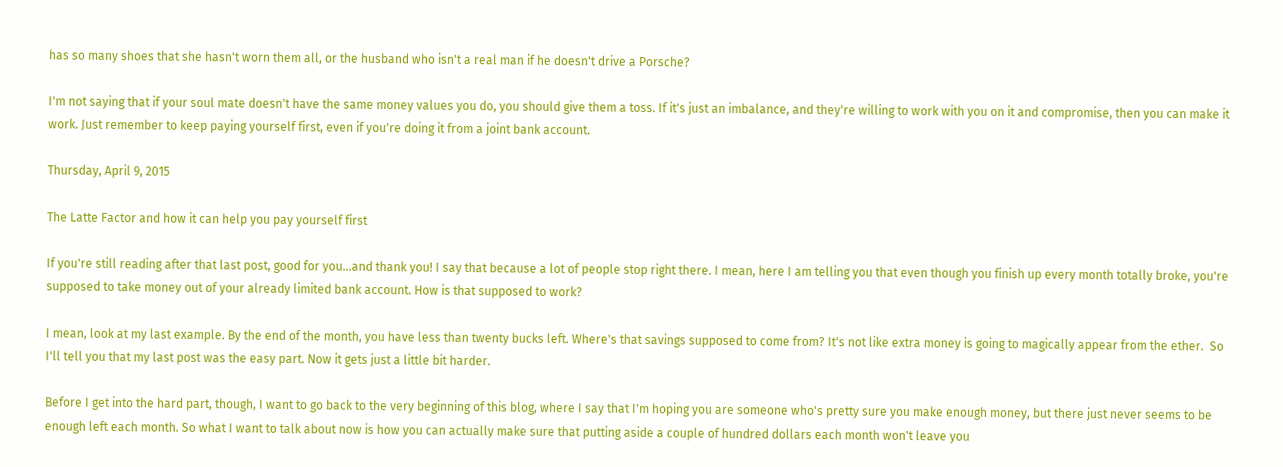has so many shoes that she hasn't worn them all, or the husband who isn't a real man if he doesn't drive a Porsche?

I'm not saying that if your soul mate doesn't have the same money values you do, you should give them a toss. If it's just an imbalance, and they're willing to work with you on it and compromise, then you can make it work. Just remember to keep paying yourself first, even if you're doing it from a joint bank account.

Thursday, April 9, 2015

The Latte Factor and how it can help you pay yourself first

If you're still reading after that last post, good for you...and thank you! I say that because a lot of people stop right there. I mean, here I am telling you that even though you finish up every month totally broke, you're supposed to take money out of your already limited bank account. How is that supposed to work?

I mean, look at my last example. By the end of the month, you have less than twenty bucks left. Where's that savings supposed to come from? It's not like extra money is going to magically appear from the ether.  So I'll tell you that my last post was the easy part. Now it gets just a little bit harder.

Before I get into the hard part, though, I want to go back to the very beginning of this blog, where I say that I'm hoping you are someone who's pretty sure you make enough money, but there just never seems to be enough left each month. So what I want to talk about now is how you can actually make sure that putting aside a couple of hundred dollars each month won't leave you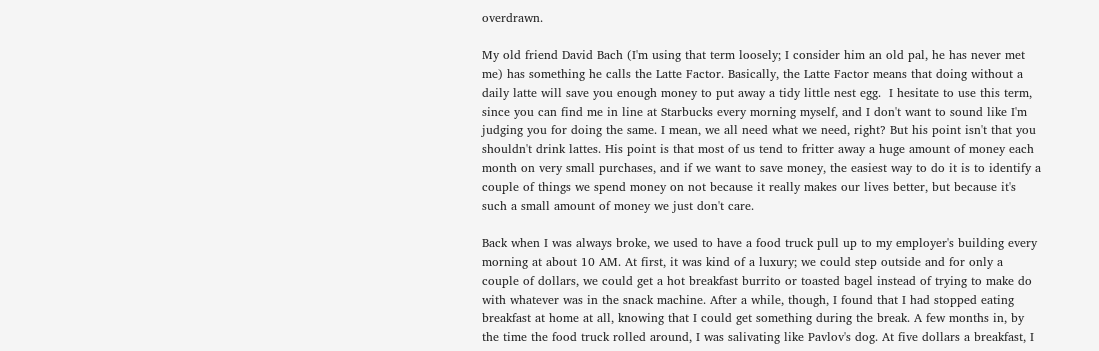overdrawn.

My old friend David Bach (I'm using that term loosely; I consider him an old pal, he has never met me) has something he calls the Latte Factor. Basically, the Latte Factor means that doing without a daily latte will save you enough money to put away a tidy little nest egg.  I hesitate to use this term, since you can find me in line at Starbucks every morning myself, and I don't want to sound like I'm judging you for doing the same. I mean, we all need what we need, right? But his point isn't that you shouldn't drink lattes. His point is that most of us tend to fritter away a huge amount of money each month on very small purchases, and if we want to save money, the easiest way to do it is to identify a couple of things we spend money on not because it really makes our lives better, but because it's such a small amount of money we just don't care.

Back when I was always broke, we used to have a food truck pull up to my employer's building every morning at about 10 AM. At first, it was kind of a luxury; we could step outside and for only a couple of dollars, we could get a hot breakfast burrito or toasted bagel instead of trying to make do with whatever was in the snack machine. After a while, though, I found that I had stopped eating breakfast at home at all, knowing that I could get something during the break. A few months in, by the time the food truck rolled around, I was salivating like Pavlov's dog. At five dollars a breakfast, I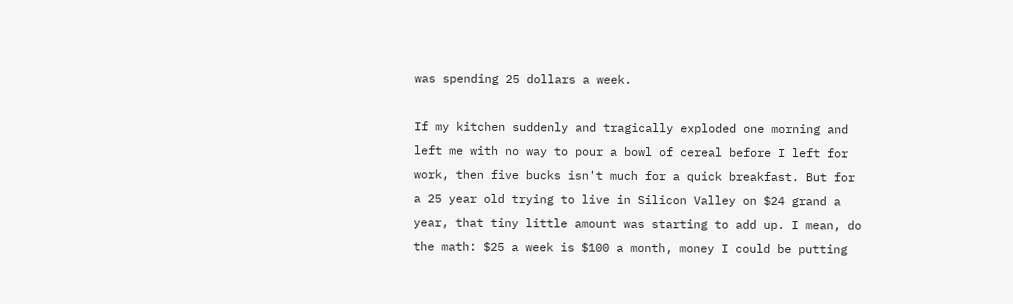was spending 25 dollars a week.

If my kitchen suddenly and tragically exploded one morning and left me with no way to pour a bowl of cereal before I left for work, then five bucks isn't much for a quick breakfast. But for a 25 year old trying to live in Silicon Valley on $24 grand a year, that tiny little amount was starting to add up. I mean, do the math: $25 a week is $100 a month, money I could be putting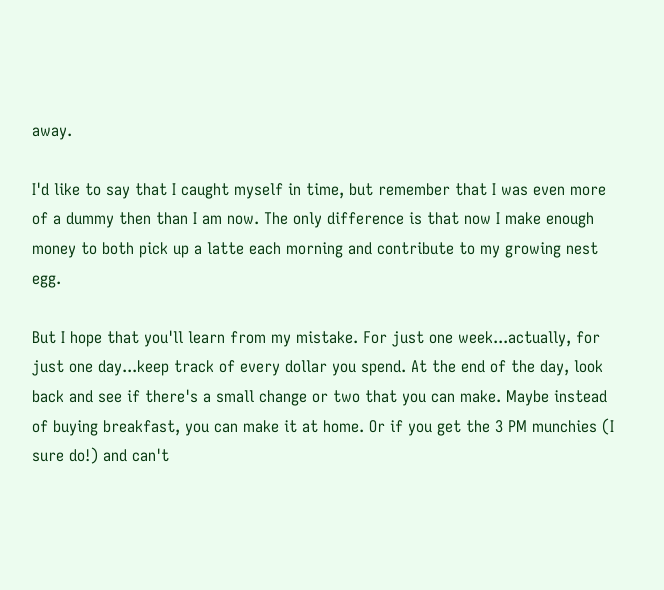away.

I'd like to say that I caught myself in time, but remember that I was even more of a dummy then than I am now. The only difference is that now I make enough money to both pick up a latte each morning and contribute to my growing nest egg.

But I hope that you'll learn from my mistake. For just one week...actually, for just one day...keep track of every dollar you spend. At the end of the day, look back and see if there's a small change or two that you can make. Maybe instead of buying breakfast, you can make it at home. Or if you get the 3 PM munchies (I sure do!) and can't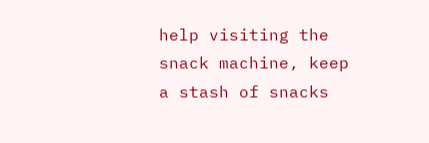help visiting the snack machine, keep a stash of snacks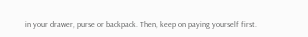in your drawer, purse or backpack. Then, keep on paying yourself first.